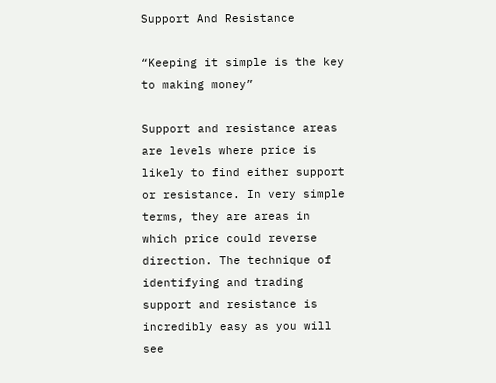Support And Resistance

“Keeping it simple is the key to making money”

Support and resistance areas are levels where price is likely to find either support or resistance. In very simple terms, they are areas in which price could reverse direction. The technique of identifying and trading support and resistance is incredibly easy as you will see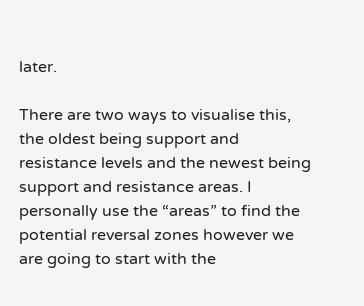later.

There are two ways to visualise this, the oldest being support and resistance levels and the newest being support and resistance areas. I personally use the “areas” to find the potential reversal zones however we are going to start with the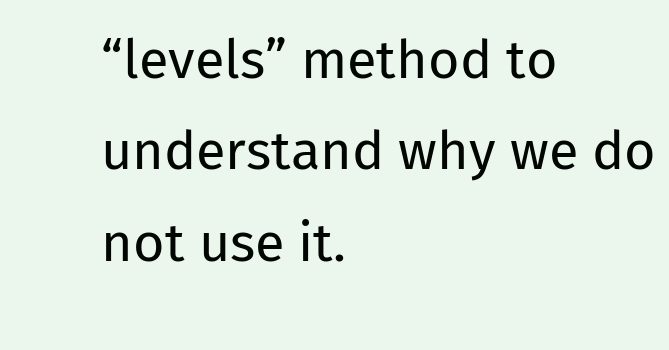“levels” method to understand why we do not use it.